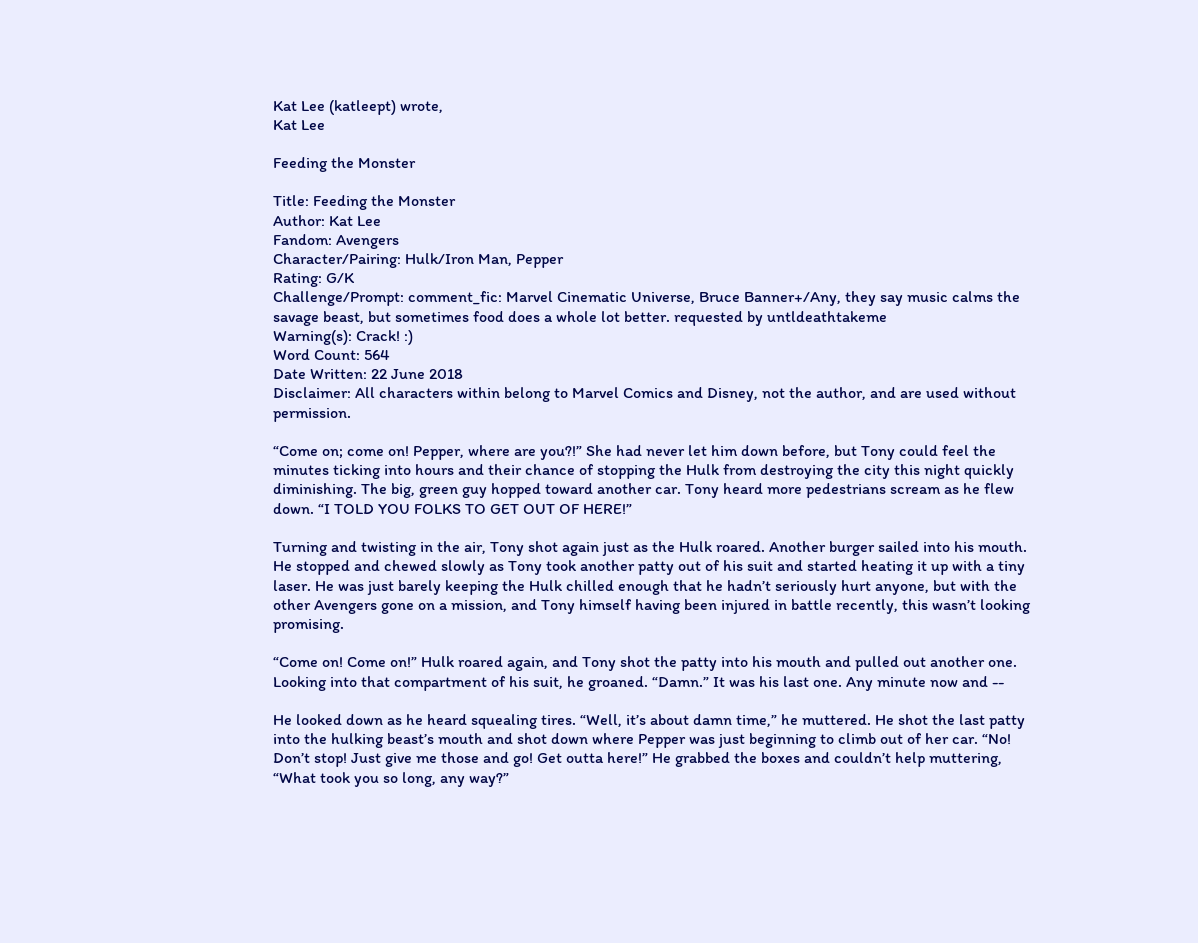Kat Lee (katleept) wrote,
Kat Lee

Feeding the Monster

Title: Feeding the Monster
Author: Kat Lee
Fandom: Avengers
Character/Pairing: Hulk/Iron Man, Pepper
Rating: G/K
Challenge/Prompt: comment_fic: Marvel Cinematic Universe, Bruce Banner+/Any, they say music calms the savage beast, but sometimes food does a whole lot better. requested by untldeathtakeme
Warning(s): Crack! :)
Word Count: 564
Date Written: 22 June 2018
Disclaimer: All characters within belong to Marvel Comics and Disney, not the author, and are used without permission.

“Come on; come on! Pepper, where are you?!” She had never let him down before, but Tony could feel the minutes ticking into hours and their chance of stopping the Hulk from destroying the city this night quickly diminishing. The big, green guy hopped toward another car. Tony heard more pedestrians scream as he flew down. “I TOLD YOU FOLKS TO GET OUT OF HERE!”

Turning and twisting in the air, Tony shot again just as the Hulk roared. Another burger sailed into his mouth. He stopped and chewed slowly as Tony took another patty out of his suit and started heating it up with a tiny laser. He was just barely keeping the Hulk chilled enough that he hadn’t seriously hurt anyone, but with the other Avengers gone on a mission, and Tony himself having been injured in battle recently, this wasn’t looking promising.

“Come on! Come on!” Hulk roared again, and Tony shot the patty into his mouth and pulled out another one. Looking into that compartment of his suit, he groaned. “Damn.” It was his last one. Any minute now and --

He looked down as he heard squealing tires. “Well, it’s about damn time,” he muttered. He shot the last patty into the hulking beast’s mouth and shot down where Pepper was just beginning to climb out of her car. “No! Don’t stop! Just give me those and go! Get outta here!” He grabbed the boxes and couldn’t help muttering, “What took you so long, any way?”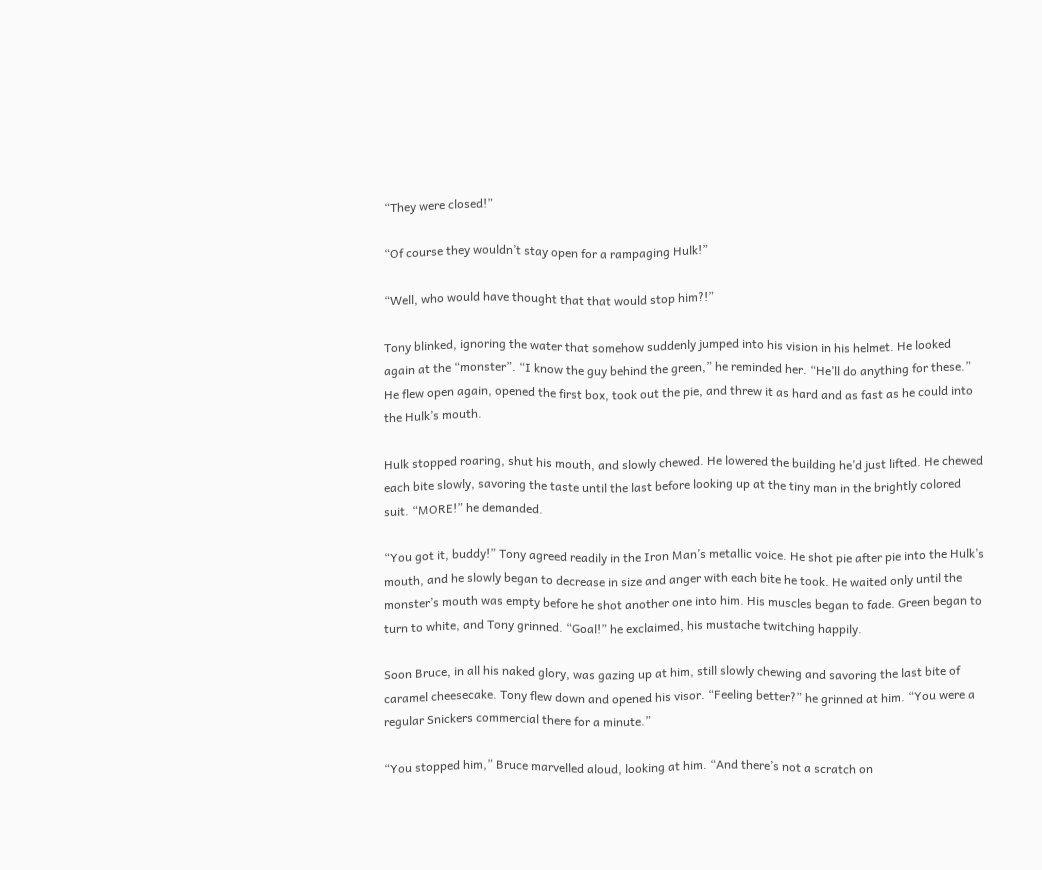“They were closed!”

“Of course they wouldn’t stay open for a rampaging Hulk!”

“Well, who would have thought that that would stop him?!”

Tony blinked, ignoring the water that somehow suddenly jumped into his vision in his helmet. He looked again at the “monster”. “I know the guy behind the green,” he reminded her. “He’ll do anything for these.” He flew open again, opened the first box, took out the pie, and threw it as hard and as fast as he could into the Hulk’s mouth.

Hulk stopped roaring, shut his mouth, and slowly chewed. He lowered the building he’d just lifted. He chewed each bite slowly, savoring the taste until the last before looking up at the tiny man in the brightly colored suit. “MORE!” he demanded.

“You got it, buddy!” Tony agreed readily in the Iron Man’s metallic voice. He shot pie after pie into the Hulk’s mouth, and he slowly began to decrease in size and anger with each bite he took. He waited only until the monster’s mouth was empty before he shot another one into him. His muscles began to fade. Green began to turn to white, and Tony grinned. “Goal!” he exclaimed, his mustache twitching happily.

Soon Bruce, in all his naked glory, was gazing up at him, still slowly chewing and savoring the last bite of caramel cheesecake. Tony flew down and opened his visor. “Feeling better?” he grinned at him. “You were a regular Snickers commercial there for a minute.”

“You stopped him,” Bruce marvelled aloud, looking at him. “And there’s not a scratch on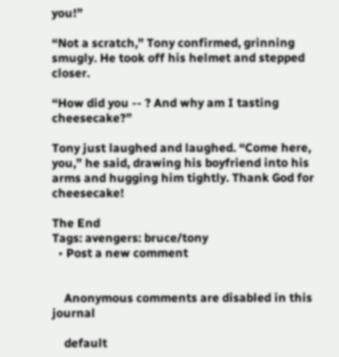you!”

“Not a scratch,” Tony confirmed, grinning smugly. He took off his helmet and stepped closer.

“How did you -- ? And why am I tasting cheesecake?”

Tony just laughed and laughed. “Come here, you,” he said, drawing his boyfriend into his arms and hugging him tightly. Thank God for cheesecake!

The End
Tags: avengers: bruce/tony
  • Post a new comment


    Anonymous comments are disabled in this journal

    default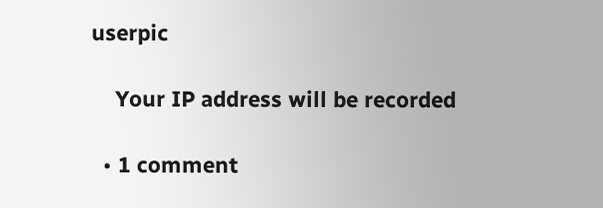userpic

    Your IP address will be recorded

  • 1 comment